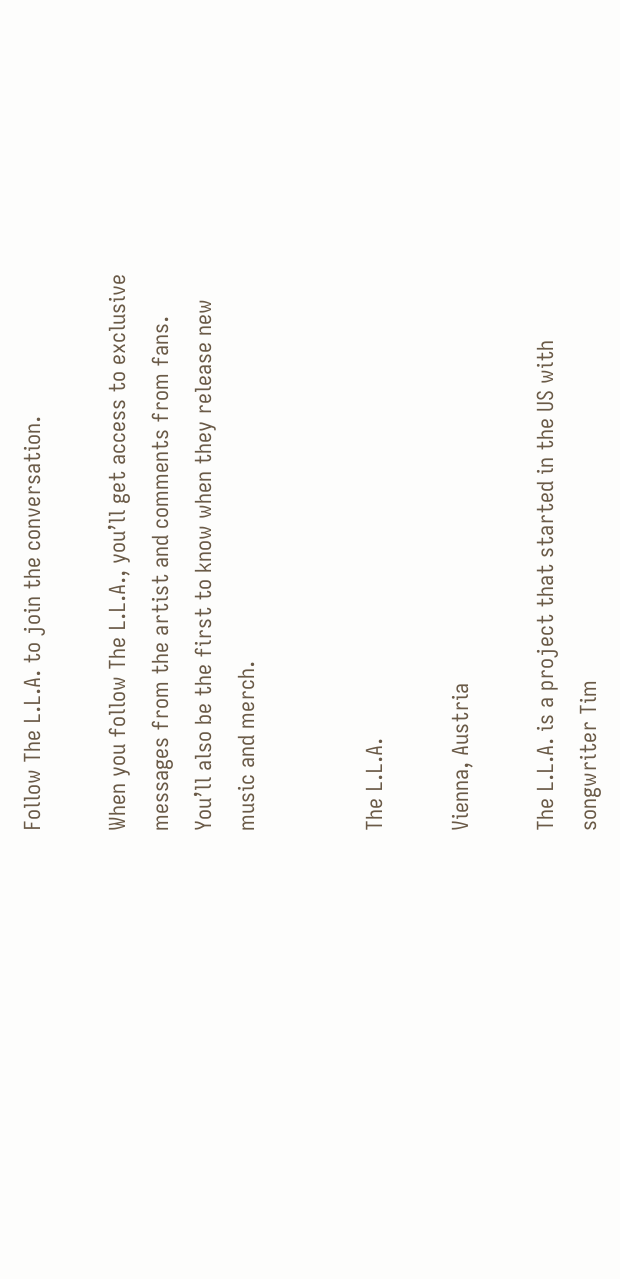Follow The L.L.A. to join the conversation.

When you follow The L.L.A., you’ll get access to exclusive messages from the artist and comments from fans. You’ll also be the first to know when they release new music and merch.


The L.L.A.

Vienna, Austria

The L.L.A. is a project that started in the US with songwriter Tim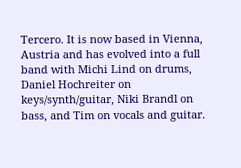Tercero. It is now based in Vienna, Austria and has evolved into a full band with Michi Lind on drums, Daniel Hochreiter on keys/synth/guitar, Niki Brandl on bass, and Tim on vocals and guitar.